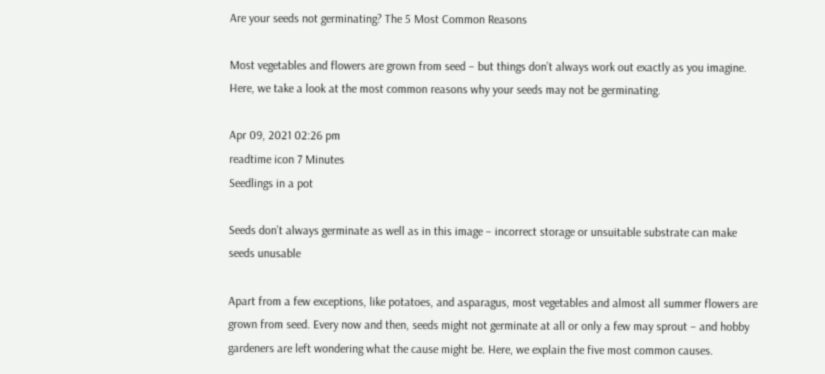Are your seeds not germinating? The 5 Most Common Reasons

Most vegetables and flowers are grown from seed – but things don’t always work out exactly as you imagine. Here, we take a look at the most common reasons why your seeds may not be germinating.

Apr 09, 2021 02:26 pm
readtime icon 7 Minutes
Seedlings in a pot

Seeds don’t always germinate as well as in this image – incorrect storage or unsuitable substrate can make seeds unusable

Apart from a few exceptions, like potatoes, and asparagus, most vegetables and almost all summer flowers are grown from seed. Every now and then, seeds might not germinate at all or only a few may sprout – and hobby gardeners are left wondering what the cause might be. Here, we explain the five most common causes.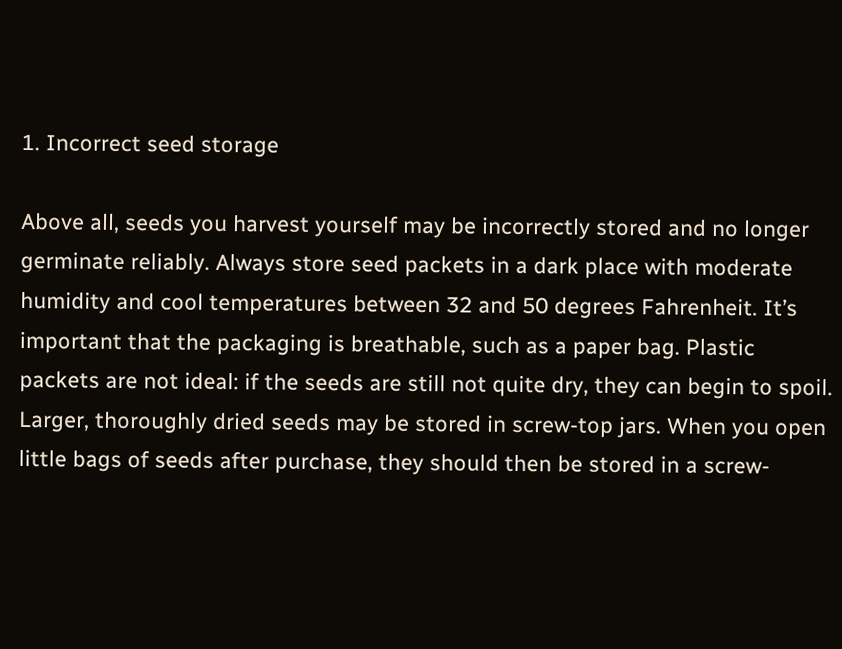1. Incorrect seed storage

Above all, seeds you harvest yourself may be incorrectly stored and no longer germinate reliably. Always store seed packets in a dark place with moderate humidity and cool temperatures between 32 and 50 degrees Fahrenheit. It’s important that the packaging is breathable, such as a paper bag. Plastic packets are not ideal: if the seeds are still not quite dry, they can begin to spoil. Larger, thoroughly dried seeds may be stored in screw-top jars. When you open little bags of seeds after purchase, they should then be stored in a screw-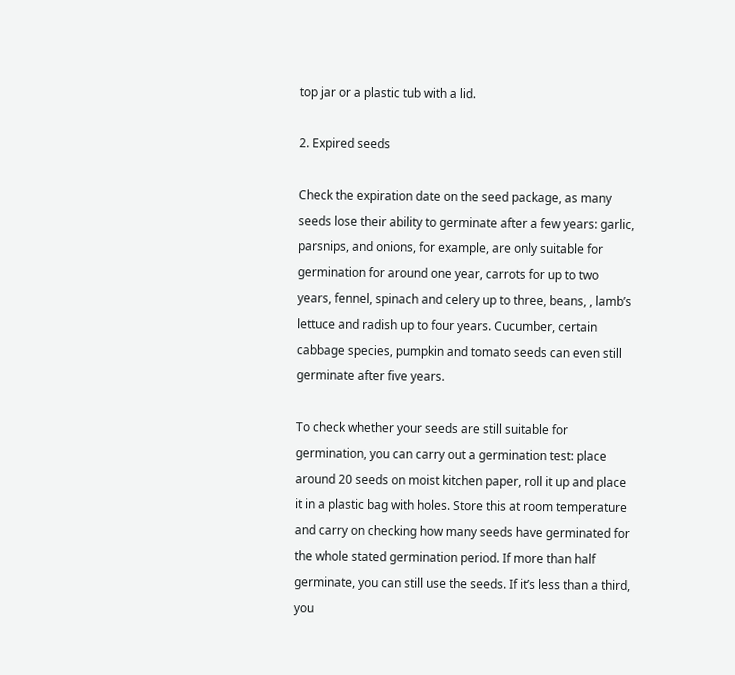top jar or a plastic tub with a lid.

2. Expired seeds

Check the expiration date on the seed package, as many seeds lose their ability to germinate after a few years: garlic, parsnips, and onions, for example, are only suitable for germination for around one year, carrots for up to two years, fennel, spinach and celery up to three, beans, , lamb’s lettuce and radish up to four years. Cucumber, certain cabbage species, pumpkin and tomato seeds can even still germinate after five years.

To check whether your seeds are still suitable for germination, you can carry out a germination test: place around 20 seeds on moist kitchen paper, roll it up and place it in a plastic bag with holes. Store this at room temperature and carry on checking how many seeds have germinated for the whole stated germination period. If more than half germinate, you can still use the seeds. If it’s less than a third, you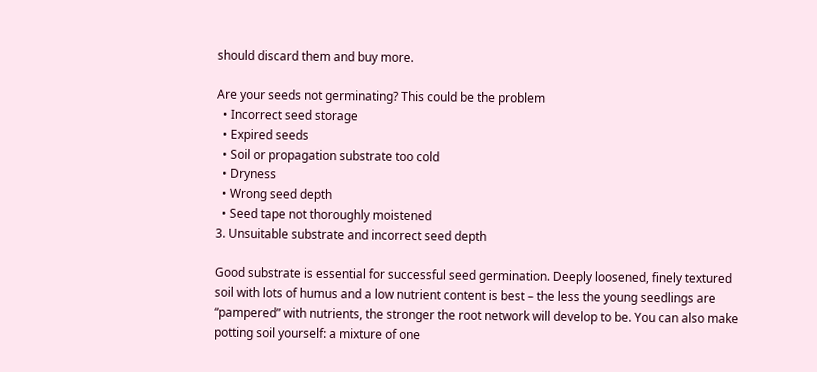should discard them and buy more.

Are your seeds not germinating? This could be the problem
  • Incorrect seed storage
  • Expired seeds
  • Soil or propagation substrate too cold
  • Dryness
  • Wrong seed depth
  • Seed tape not thoroughly moistened
3. Unsuitable substrate and incorrect seed depth

Good substrate is essential for successful seed germination. Deeply loosened, finely textured soil with lots of humus and a low nutrient content is best – the less the young seedlings are “pampered” with nutrients, the stronger the root network will develop to be. You can also make potting soil yourself: a mixture of one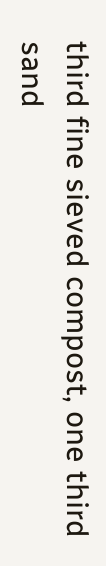third fine sieved compost, one third sand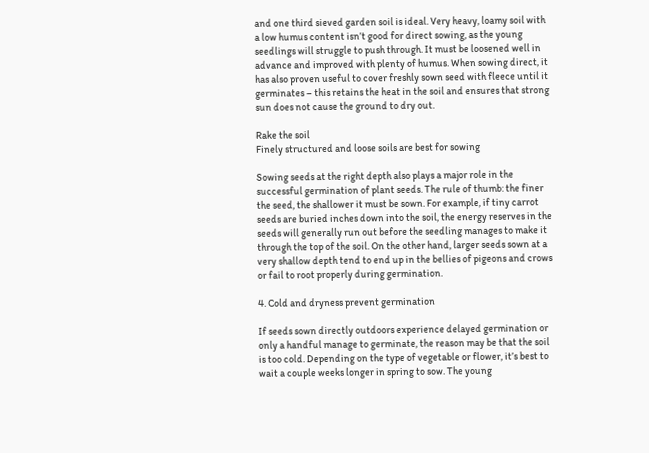and one third sieved garden soil is ideal. Very heavy, loamy soil with a low humus content isn’t good for direct sowing, as the young seedlings will struggle to push through. It must be loosened well in advance and improved with plenty of humus. When sowing direct, it has also proven useful to cover freshly sown seed with fleece until it germinates – this retains the heat in the soil and ensures that strong sun does not cause the ground to dry out.

Rake the soil
Finely structured and loose soils are best for sowing

Sowing seeds at the right depth also plays a major role in the successful germination of plant seeds. The rule of thumb: the finer the seed, the shallower it must be sown. For example, if tiny carrot seeds are buried inches down into the soil, the energy reserves in the seeds will generally run out before the seedling manages to make it through the top of the soil. On the other hand, larger seeds sown at a very shallow depth tend to end up in the bellies of pigeons and crows or fail to root properly during germination.

4. Cold and dryness prevent germination

If seeds sown directly outdoors experience delayed germination or only a handful manage to germinate, the reason may be that the soil is too cold. Depending on the type of vegetable or flower, it’s best to wait a couple weeks longer in spring to sow. The young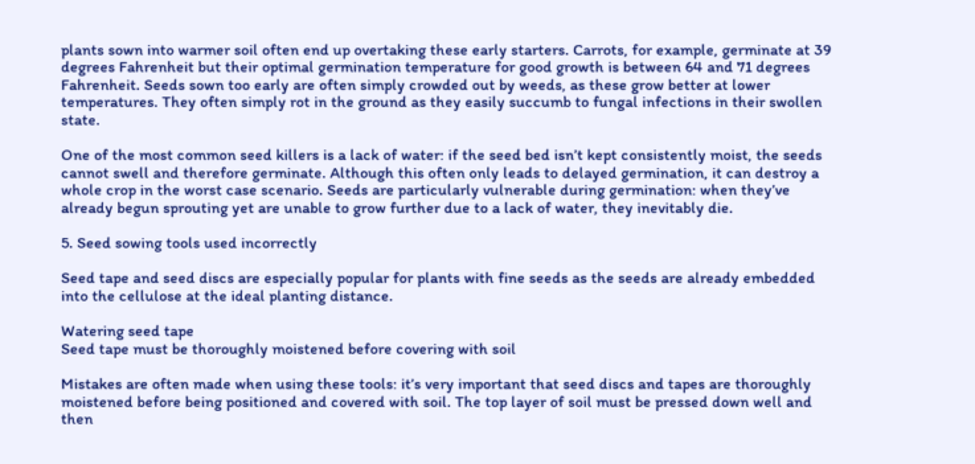plants sown into warmer soil often end up overtaking these early starters. Carrots, for example, germinate at 39 degrees Fahrenheit but their optimal germination temperature for good growth is between 64 and 71 degrees Fahrenheit. Seeds sown too early are often simply crowded out by weeds, as these grow better at lower temperatures. They often simply rot in the ground as they easily succumb to fungal infections in their swollen state.

One of the most common seed killers is a lack of water: if the seed bed isn’t kept consistently moist, the seeds cannot swell and therefore germinate. Although this often only leads to delayed germination, it can destroy a whole crop in the worst case scenario. Seeds are particularly vulnerable during germination: when they’ve already begun sprouting yet are unable to grow further due to a lack of water, they inevitably die.

5. Seed sowing tools used incorrectly

Seed tape and seed discs are especially popular for plants with fine seeds as the seeds are already embedded into the cellulose at the ideal planting distance.

Watering seed tape
Seed tape must be thoroughly moistened before covering with soil

Mistakes are often made when using these tools: it’s very important that seed discs and tapes are thoroughly moistened before being positioned and covered with soil. The top layer of soil must be pressed down well and then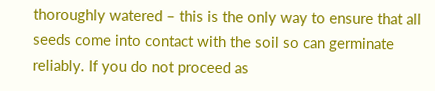thoroughly watered – this is the only way to ensure that all seeds come into contact with the soil so can germinate reliably. If you do not proceed as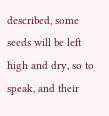described, some seeds will be left high and dry, so to speak, and their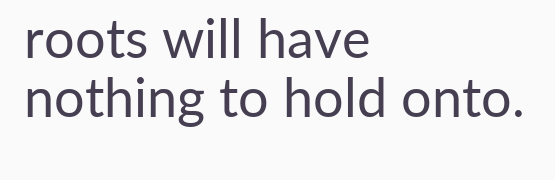roots will have nothing to hold onto.